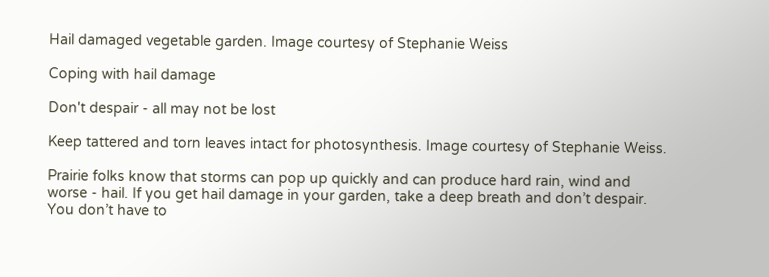Hail damaged vegetable garden. Image courtesy of Stephanie Weiss

Coping with hail damage

Don't despair - all may not be lost

Keep tattered and torn leaves intact for photosynthesis. Image courtesy of Stephanie Weiss.

Prairie folks know that storms can pop up quickly and can produce hard rain, wind and worse - hail. If you get hail damage in your garden, take a deep breath and don’t despair. You don’t have to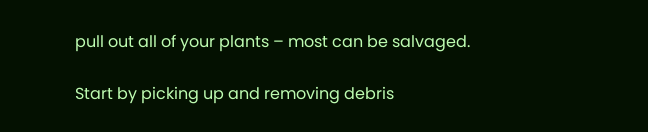pull out all of your plants – most can be salvaged.

Start by picking up and removing debris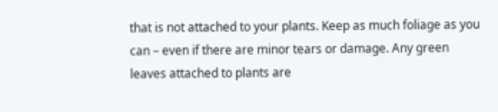that is not attached to your plants. Keep as much foliage as you can – even if there are minor tears or damage. Any green leaves attached to plants are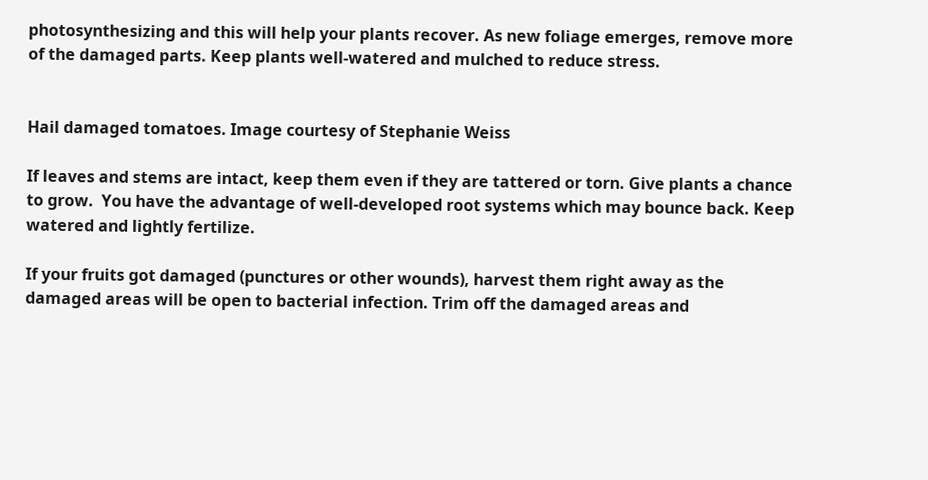photosynthesizing and this will help your plants recover. As new foliage emerges, remove more of the damaged parts. Keep plants well-watered and mulched to reduce stress.


Hail damaged tomatoes. Image courtesy of Stephanie Weiss

If leaves and stems are intact, keep them even if they are tattered or torn. Give plants a chance to grow.  You have the advantage of well-developed root systems which may bounce back. Keep watered and lightly fertilize.

If your fruits got damaged (punctures or other wounds), harvest them right away as the damaged areas will be open to bacterial infection. Trim off the damaged areas and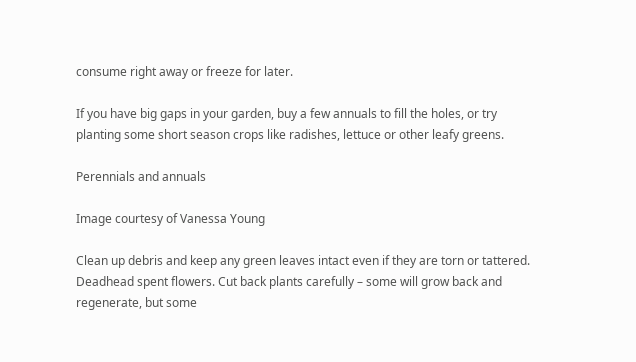consume right away or freeze for later.

If you have big gaps in your garden, buy a few annuals to fill the holes, or try planting some short season crops like radishes, lettuce or other leafy greens.

Perennials and annuals

Image courtesy of Vanessa Young

Clean up debris and keep any green leaves intact even if they are torn or tattered. Deadhead spent flowers. Cut back plants carefully – some will grow back and regenerate, but some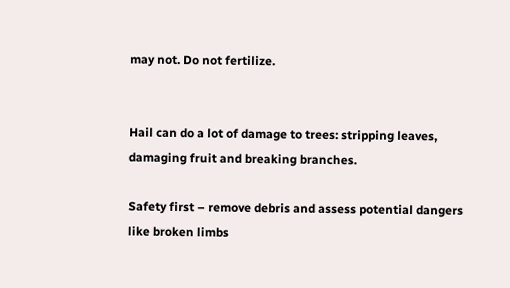may not. Do not fertilize.


Hail can do a lot of damage to trees: stripping leaves, damaging fruit and breaking branches.

Safety first – remove debris and assess potential dangers like broken limbs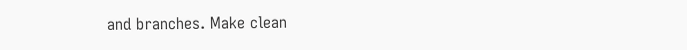and branches. Make clean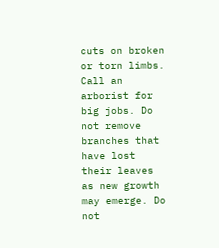cuts on broken or torn limbs. Call an arborist for big jobs. Do not remove branches that have lost their leaves as new growth may emerge. Do not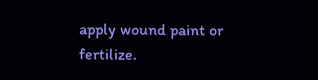apply wound paint or fertilize.